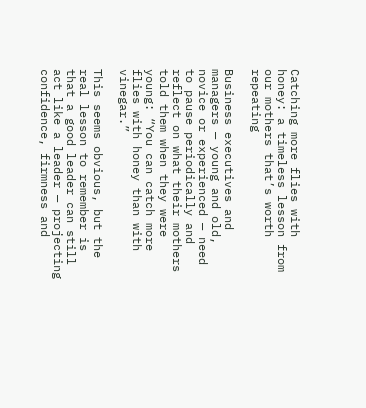Catching more flies with honey: a timeless lesson from our mothers that’s worth repeating

Business executives and managers — young and old, novice or experienced — need to pause periodically and reflect on what their mothers told them when they were young: “You can catch more flies with honey than with vinegar.”

This seems obvious, but the real lesson to remember is that a good leader can still act like a leader — projecting confidence, firmness and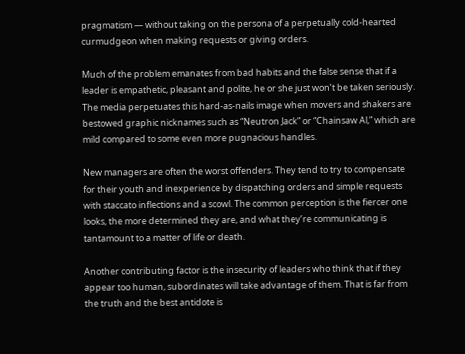pragmatism — without taking on the persona of a perpetually cold-hearted curmudgeon when making requests or giving orders.

Much of the problem emanates from bad habits and the false sense that if a leader is empathetic, pleasant and polite, he or she just won’t be taken seriously. The media perpetuates this hard-as-nails image when movers and shakers are bestowed graphic nicknames such as “Neutron Jack” or “Chainsaw Al,” which are mild compared to some even more pugnacious handles.

New managers are often the worst offenders. They tend to try to compensate for their youth and inexperience by dispatching orders and simple requests with staccato inflections and a scowl. The common perception is the fiercer one looks, the more determined they are, and what they’re communicating is tantamount to a matter of life or death.

Another contributing factor is the insecurity of leaders who think that if they appear too human, subordinates will take advantage of them. That is far from the truth and the best antidote is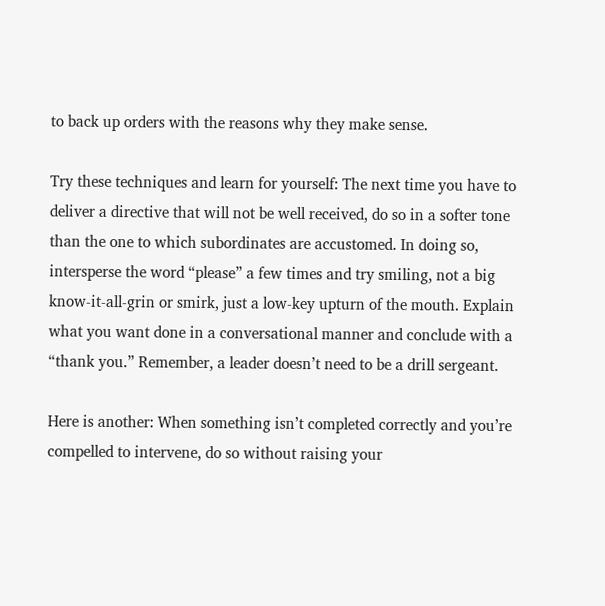to back up orders with the reasons why they make sense.

Try these techniques and learn for yourself: The next time you have to deliver a directive that will not be well received, do so in a softer tone than the one to which subordinates are accustomed. In doing so, intersperse the word “please” a few times and try smiling, not a big know-it-all-grin or smirk, just a low-key upturn of the mouth. Explain what you want done in a conversational manner and conclude with a “thank you.” Remember, a leader doesn’t need to be a drill sergeant.

Here is another: When something isn’t completed correctly and you’re compelled to intervene, do so without raising your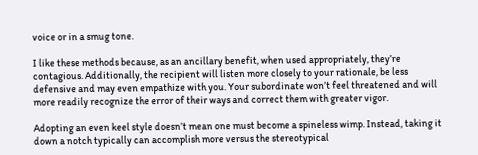voice or in a smug tone.

I like these methods because, as an ancillary benefit, when used appropriately, they’re contagious. Additionally, the recipient will listen more closely to your rationale, be less defensive and may even empathize with you. Your subordinate won’t feel threatened and will more readily recognize the error of their ways and correct them with greater vigor.

Adopting an even keel style doesn’t mean one must become a spineless wimp. Instead, taking it down a notch typically can accomplish more versus the stereotypical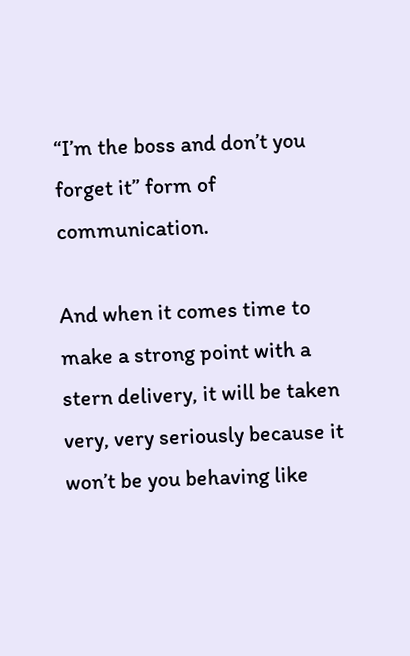“I’m the boss and don’t you forget it” form of communication.

And when it comes time to make a strong point with a stern delivery, it will be taken very, very seriously because it won’t be you behaving like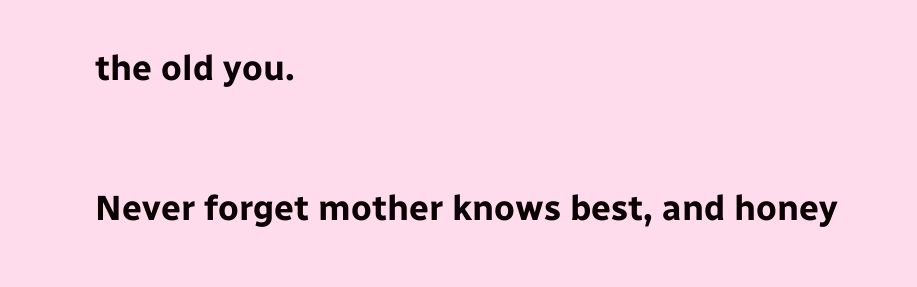the old you.

Never forget mother knows best, and honey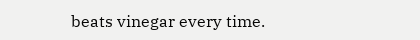beats vinegar every time.